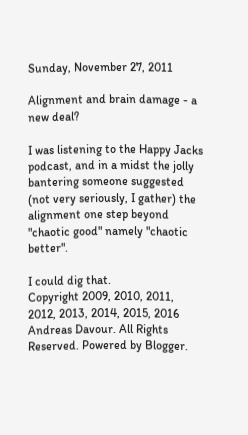Sunday, November 27, 2011

Alignment and brain damage - a new deal?

I was listening to the Happy Jacks podcast, and in a midst the jolly bantering someone suggested (not very seriously, I gather) the alignment one step beyond "chaotic good" namely "chaotic better".

I could dig that.
Copyright 2009, 2010, 2011, 2012, 2013, 2014, 2015, 2016 Andreas Davour. All Rights Reserved. Powered by Blogger.